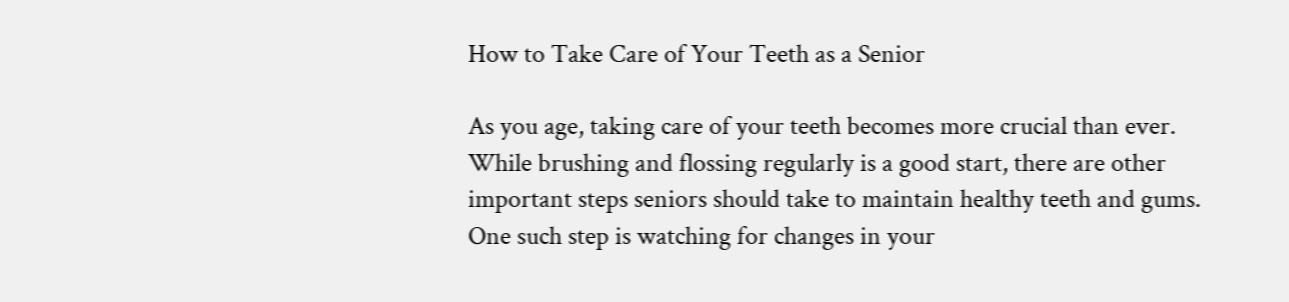How to Take Care of Your Teeth as a Senior

As you age, taking care of your teeth becomes more crucial than ever. While brushing and flossing regularly is a good start, there are other important steps seniors should take to maintain healthy teeth and gums. One such step is watching for changes in your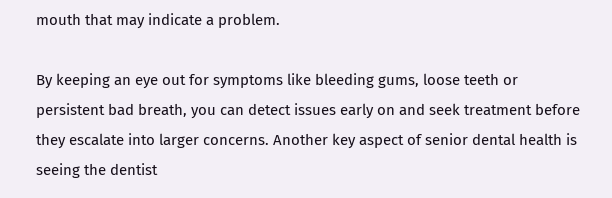mouth that may indicate a problem.

By keeping an eye out for symptoms like bleeding gums, loose teeth or persistent bad breath, you can detect issues early on and seek treatment before they escalate into larger concerns. Another key aspect of senior dental health is seeing the dentist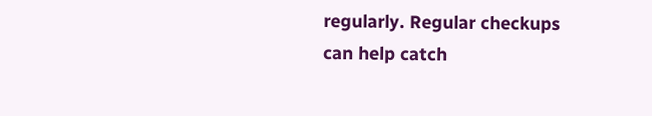regularly. Regular checkups can help catch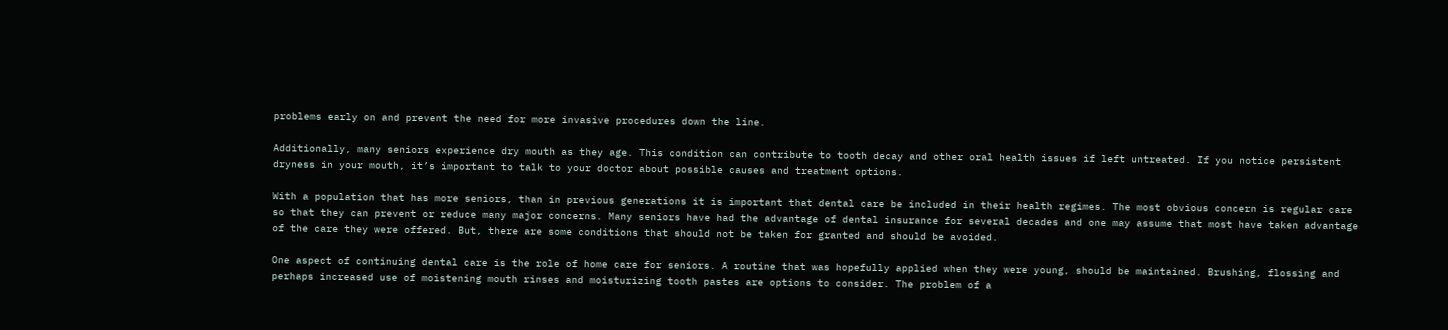problems early on and prevent the need for more invasive procedures down the line.

Additionally, many seniors experience dry mouth as they age. This condition can contribute to tooth decay and other oral health issues if left untreated. If you notice persistent dryness in your mouth, it’s important to talk to your doctor about possible causes and treatment options.

With a population that has more seniors, than in previous generations it is important that dental care be included in their health regimes. The most obvious concern is regular care so that they can prevent or reduce many major concerns. Many seniors have had the advantage of dental insurance for several decades and one may assume that most have taken advantage of the care they were offered. But, there are some conditions that should not be taken for granted and should be avoided.

One aspect of continuing dental care is the role of home care for seniors. A routine that was hopefully applied when they were young, should be maintained. Brushing, flossing and perhaps increased use of moistening mouth rinses and moisturizing tooth pastes are options to consider. The problem of a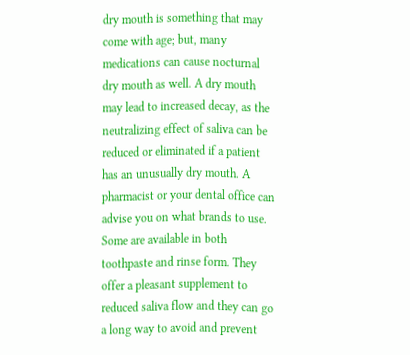dry mouth is something that may come with age; but, many medications can cause nocturnal dry mouth as well. A dry mouth may lead to increased decay, as the neutralizing effect of saliva can be reduced or eliminated if a patient has an unusually dry mouth. A pharmacist or your dental office can advise you on what brands to use. Some are available in both toothpaste and rinse form. They offer a pleasant supplement to reduced saliva flow and they can go a long way to avoid and prevent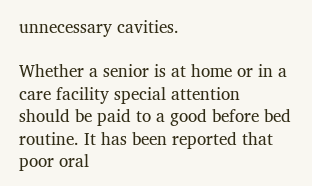unnecessary cavities.

Whether a senior is at home or in a care facility special attention should be paid to a good before bed routine. It has been reported that poor oral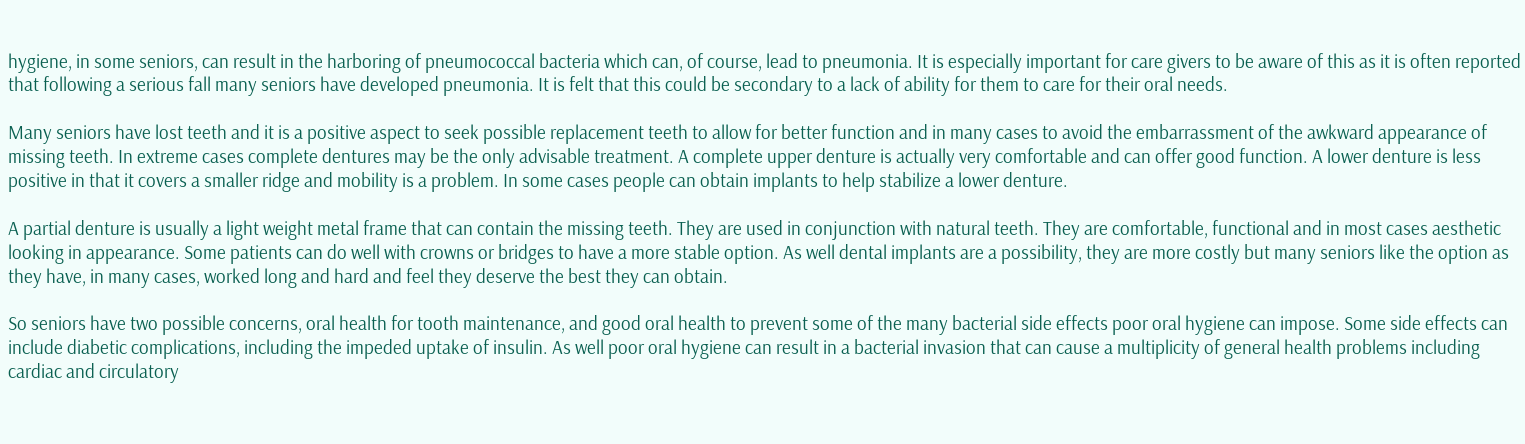hygiene, in some seniors, can result in the harboring of pneumococcal bacteria which can, of course, lead to pneumonia. It is especially important for care givers to be aware of this as it is often reported that following a serious fall many seniors have developed pneumonia. It is felt that this could be secondary to a lack of ability for them to care for their oral needs.

Many seniors have lost teeth and it is a positive aspect to seek possible replacement teeth to allow for better function and in many cases to avoid the embarrassment of the awkward appearance of missing teeth. In extreme cases complete dentures may be the only advisable treatment. A complete upper denture is actually very comfortable and can offer good function. A lower denture is less positive in that it covers a smaller ridge and mobility is a problem. In some cases people can obtain implants to help stabilize a lower denture.

A partial denture is usually a light weight metal frame that can contain the missing teeth. They are used in conjunction with natural teeth. They are comfortable, functional and in most cases aesthetic looking in appearance. Some patients can do well with crowns or bridges to have a more stable option. As well dental implants are a possibility, they are more costly but many seniors like the option as they have, in many cases, worked long and hard and feel they deserve the best they can obtain.

So seniors have two possible concerns, oral health for tooth maintenance, and good oral health to prevent some of the many bacterial side effects poor oral hygiene can impose. Some side effects can include diabetic complications, including the impeded uptake of insulin. As well poor oral hygiene can result in a bacterial invasion that can cause a multiplicity of general health problems including cardiac and circulatory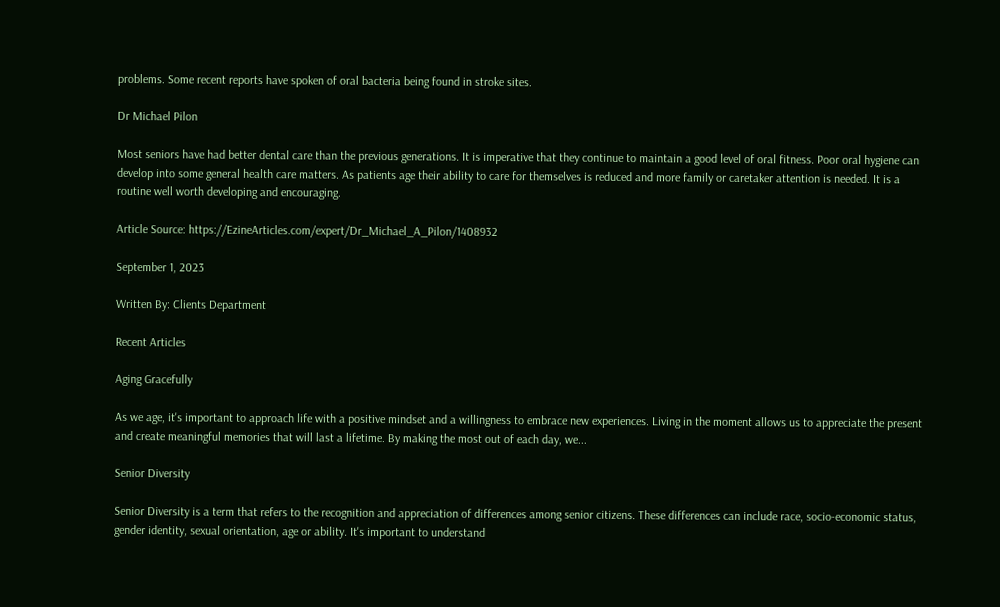problems. Some recent reports have spoken of oral bacteria being found in stroke sites.

Dr Michael Pilon

Most seniors have had better dental care than the previous generations. It is imperative that they continue to maintain a good level of oral fitness. Poor oral hygiene can develop into some general health care matters. As patients age their ability to care for themselves is reduced and more family or caretaker attention is needed. It is a routine well worth developing and encouraging.

Article Source: https://EzineArticles.com/expert/Dr_Michael_A_Pilon/1408932

September 1, 2023

Written By: Clients Department

Recent Articles

Aging Gracefully

As we age, it's important to approach life with a positive mindset and a willingness to embrace new experiences. Living in the moment allows us to appreciate the present and create meaningful memories that will last a lifetime. By making the most out of each day, we...

Senior Diversity

Senior Diversity is a term that refers to the recognition and appreciation of differences among senior citizens. These differences can include race, socio-economic status, gender identity, sexual orientation, age or ability. It's important to understand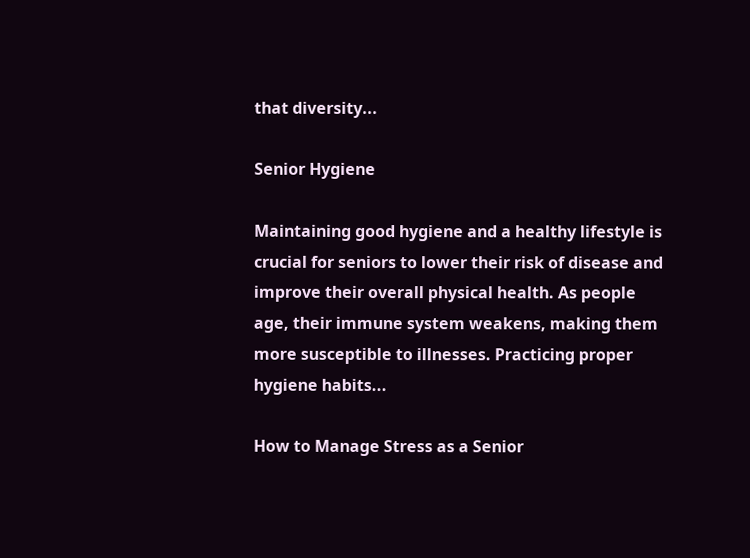that diversity...

Senior Hygiene

Maintaining good hygiene and a healthy lifestyle is crucial for seniors to lower their risk of disease and improve their overall physical health. As people age, their immune system weakens, making them more susceptible to illnesses. Practicing proper hygiene habits...

How to Manage Stress as a Senior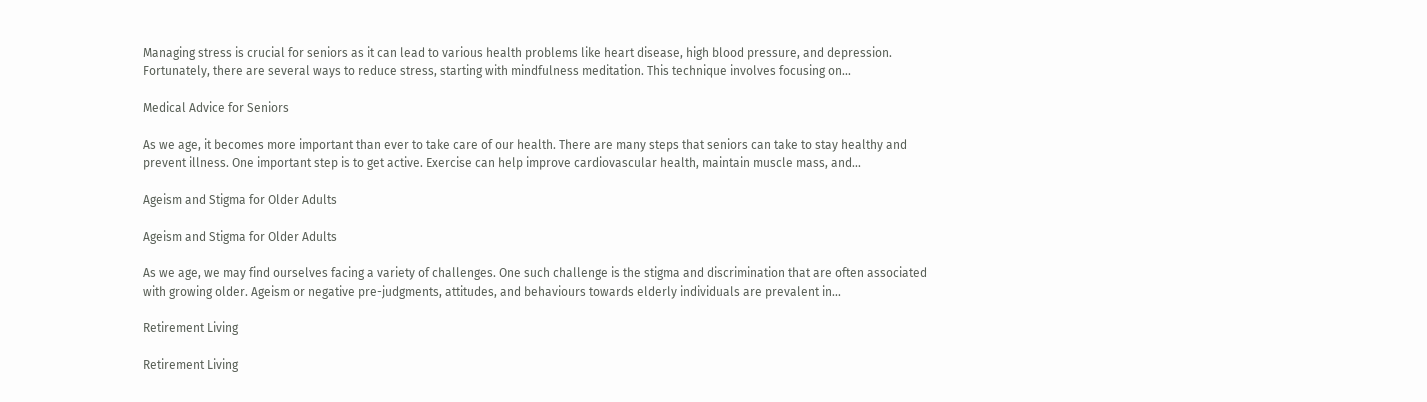Managing stress is crucial for seniors as it can lead to various health problems like heart disease, high blood pressure, and depression. Fortunately, there are several ways to reduce stress, starting with mindfulness meditation. This technique involves focusing on...

Medical Advice for Seniors

As we age, it becomes more important than ever to take care of our health. There are many steps that seniors can take to stay healthy and prevent illness. One important step is to get active. Exercise can help improve cardiovascular health, maintain muscle mass, and...

Ageism and Stigma for Older Adults

Ageism and Stigma for Older Adults

As we age, we may find ourselves facing a variety of challenges. One such challenge is the stigma and discrimination that are often associated with growing older. Ageism or negative pre-judgments, attitudes, and behaviours towards elderly individuals are prevalent in...

Retirement Living

Retirement Living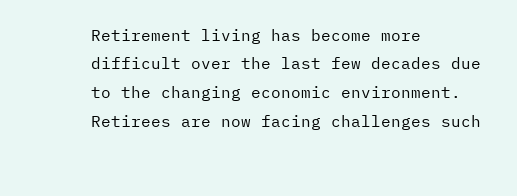Retirement living has become more difficult over the last few decades due to the changing economic environment. Retirees are now facing challenges such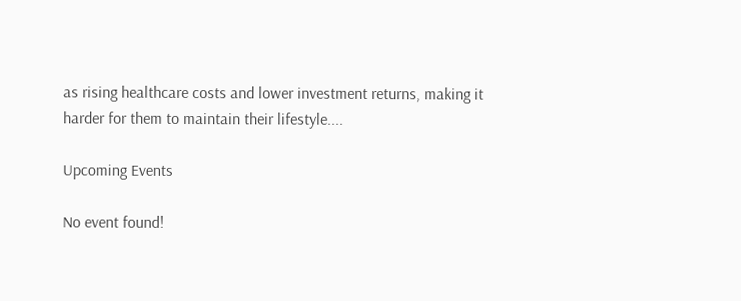as rising healthcare costs and lower investment returns, making it harder for them to maintain their lifestyle....

Upcoming Events

No event found!